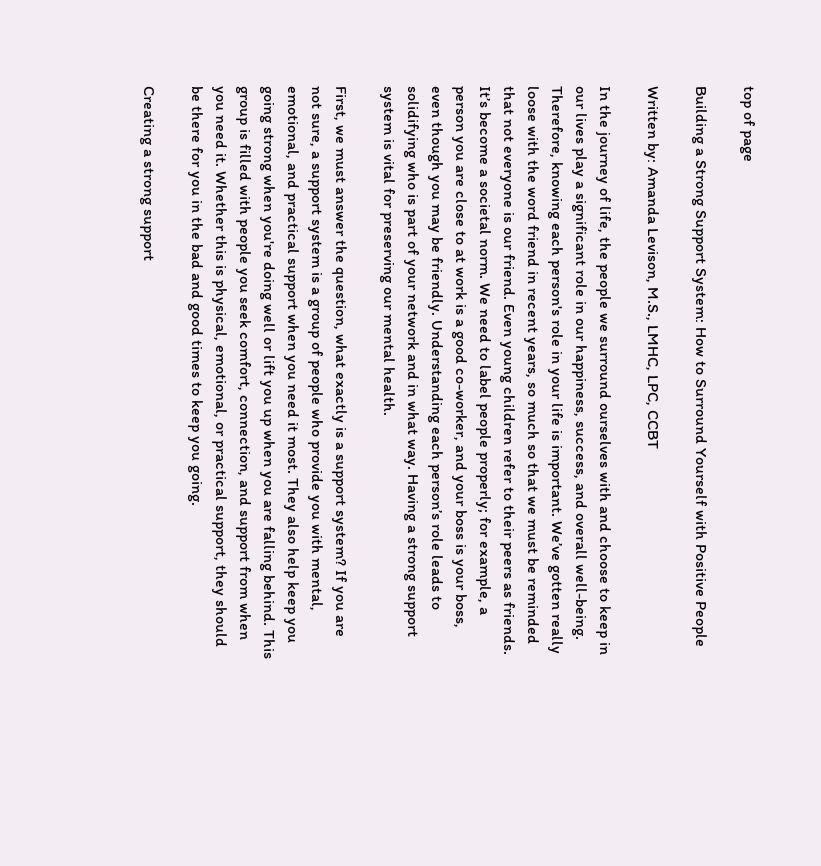top of page

Building a Strong Support System: How to Surround Yourself with Positive People

Written by: Amanda Levison, M.S., LMHC, LPC, CCBT

In the journey of life, the people we surround ourselves with and choose to keep in our lives play a significant role in our happiness, success, and overall well-being. Therefore, knowing each person's role in your life is important. We’ve gotten really loose with the word friend in recent years, so much so that we must be reminded that not everyone is our friend. Even young children refer to their peers as friends. It’s become a societal norm. We need to label people properly; for example, a person you are close to at work is a good co-worker, and your boss is your boss, even though you may be friendly. Understanding each person’s role leads to solidifying who is part of your network and in what way. Having a strong support system is vital for preserving our mental health.

First, we must answer the question, what exactly is a support system? If you are not sure, a support system is a group of people who provide you with mental, emotional, and practical support when you need it most. They also help keep you going strong when you're doing well or lift you up when you are falling behind. This group is filled with people you seek comfort, connection, and support from when you need it. Whether this is physical, emotional, or practical support, they should be there for you in the bad and good times to keep you going.

Creating a strong support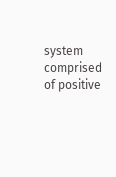system comprised of positive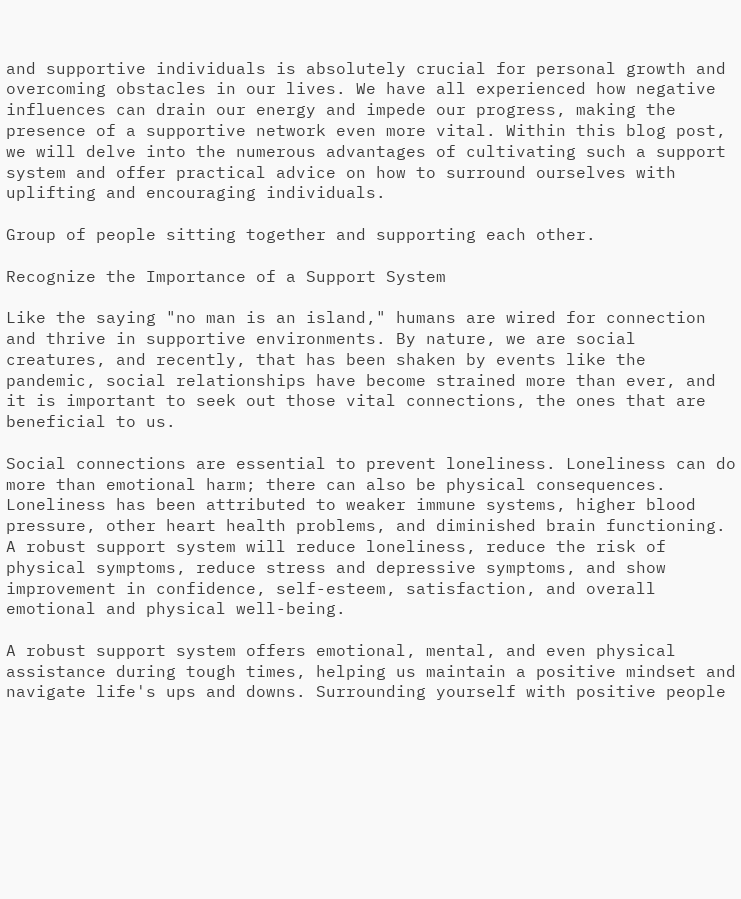and supportive individuals is absolutely crucial for personal growth and overcoming obstacles in our lives. We have all experienced how negative influences can drain our energy and impede our progress, making the presence of a supportive network even more vital. Within this blog post, we will delve into the numerous advantages of cultivating such a support system and offer practical advice on how to surround ourselves with uplifting and encouraging individuals.

Group of people sitting together and supporting each other.

Recognize the Importance of a Support System

Like the saying "no man is an island," humans are wired for connection and thrive in supportive environments. By nature, we are social creatures, and recently, that has been shaken by events like the pandemic, social relationships have become strained more than ever, and it is important to seek out those vital connections, the ones that are beneficial to us.

Social connections are essential to prevent loneliness. Loneliness can do more than emotional harm; there can also be physical consequences. Loneliness has been attributed to weaker immune systems, higher blood pressure, other heart health problems, and diminished brain functioning. A robust support system will reduce loneliness, reduce the risk of physical symptoms, reduce stress and depressive symptoms, and show improvement in confidence, self-esteem, satisfaction, and overall emotional and physical well-being.

A robust support system offers emotional, mental, and even physical assistance during tough times, helping us maintain a positive mindset and navigate life's ups and downs. Surrounding yourself with positive people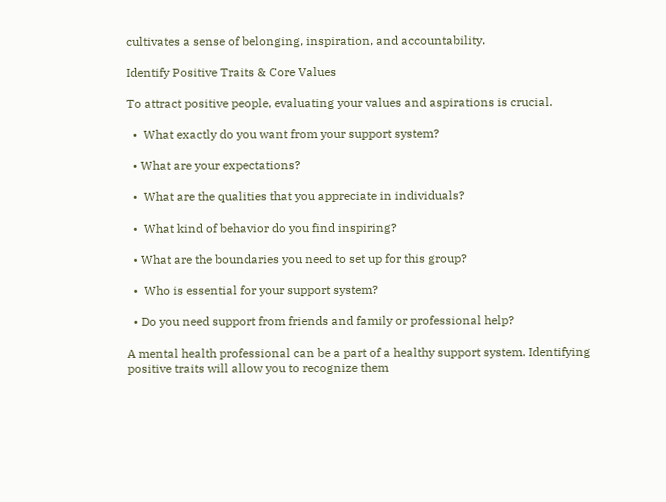cultivates a sense of belonging, inspiration, and accountability.

Identify Positive Traits & Core Values

To attract positive people, evaluating your values and aspirations is crucial.

  •  What exactly do you want from your support system?

  • What are your expectations?

  •  What are the qualities that you appreciate in individuals?

  •  What kind of behavior do you find inspiring?

  • What are the boundaries you need to set up for this group?

  •  Who is essential for your support system?

  • Do you need support from friends and family or professional help?

A mental health professional can be a part of a healthy support system. Identifying positive traits will allow you to recognize them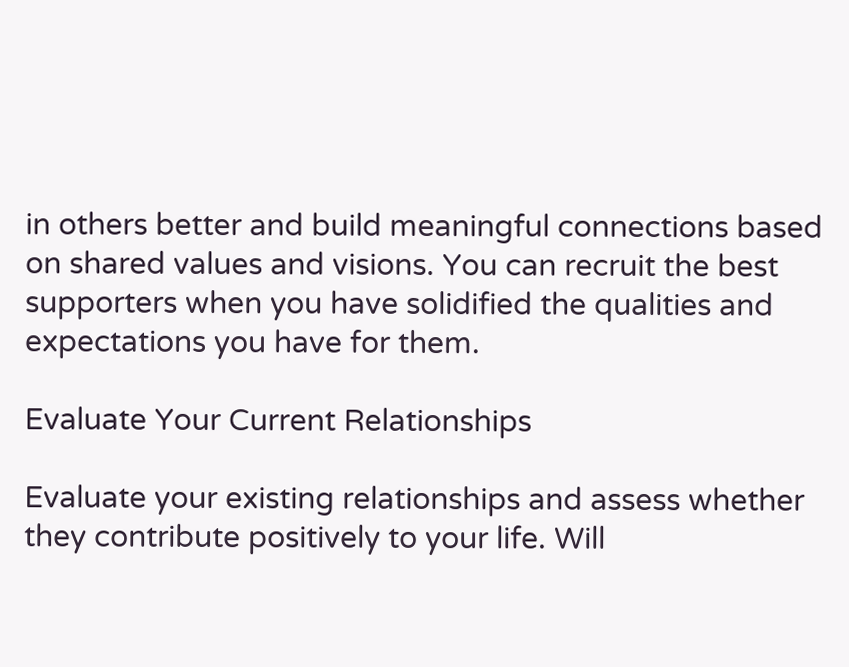in others better and build meaningful connections based on shared values and visions. You can recruit the best supporters when you have solidified the qualities and expectations you have for them.

Evaluate Your Current Relationships

Evaluate your existing relationships and assess whether they contribute positively to your life. Will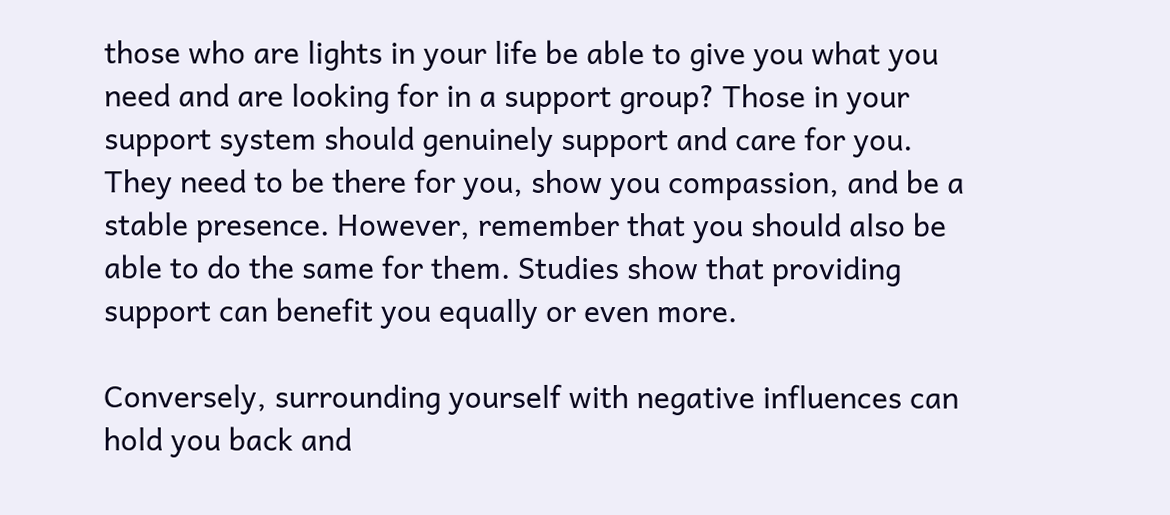those who are lights in your life be able to give you what you need and are looking for in a support group? Those in your support system should genuinely support and care for you. They need to be there for you, show you compassion, and be a stable presence. However, remember that you should also be able to do the same for them. Studies show that providing support can benefit you equally or even more.

Conversely, surrounding yourself with negative influences can hold you back and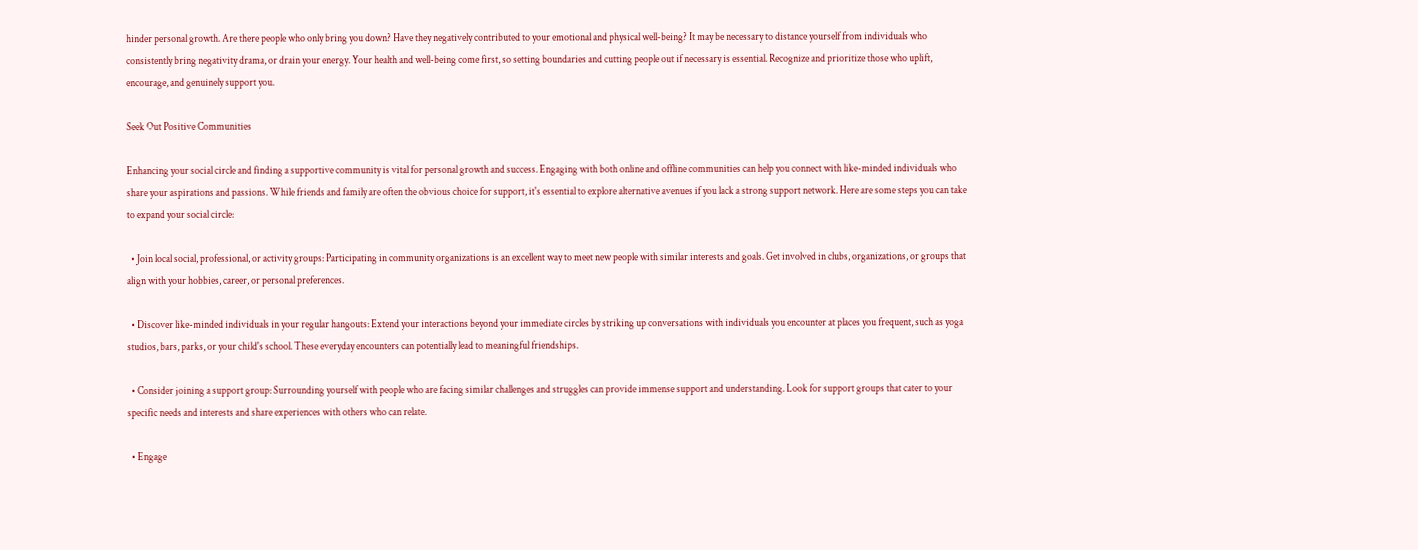hinder personal growth. Are there people who only bring you down? Have they negatively contributed to your emotional and physical well-being? It may be necessary to distance yourself from individuals who consistently bring negativity drama, or drain your energy. Your health and well-being come first, so setting boundaries and cutting people out if necessary is essential. Recognize and prioritize those who uplift, encourage, and genuinely support you.

Seek Out Positive Communities

Enhancing your social circle and finding a supportive community is vital for personal growth and success. Engaging with both online and offline communities can help you connect with like-minded individuals who share your aspirations and passions. While friends and family are often the obvious choice for support, it's essential to explore alternative avenues if you lack a strong support network. Here are some steps you can take to expand your social circle:

  • Join local social, professional, or activity groups: Participating in community organizations is an excellent way to meet new people with similar interests and goals. Get involved in clubs, organizations, or groups that align with your hobbies, career, or personal preferences.

  • Discover like-minded individuals in your regular hangouts: Extend your interactions beyond your immediate circles by striking up conversations with individuals you encounter at places you frequent, such as yoga studios, bars, parks, or your child's school. These everyday encounters can potentially lead to meaningful friendships.

  • Consider joining a support group: Surrounding yourself with people who are facing similar challenges and struggles can provide immense support and understanding. Look for support groups that cater to your specific needs and interests and share experiences with others who can relate.

  • Engage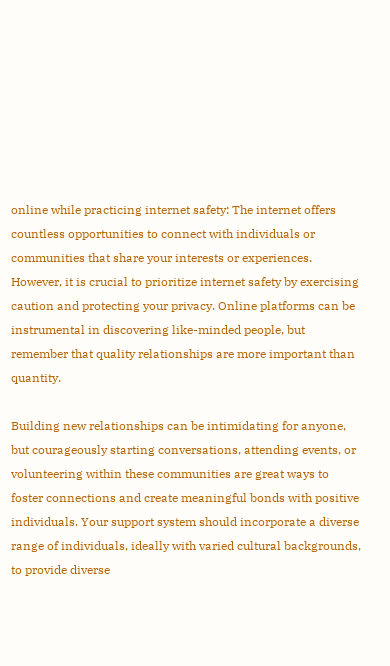online while practicing internet safety: The internet offers countless opportunities to connect with individuals or communities that share your interests or experiences. However, it is crucial to prioritize internet safety by exercising caution and protecting your privacy. Online platforms can be instrumental in discovering like-minded people, but remember that quality relationships are more important than quantity.

Building new relationships can be intimidating for anyone, but courageously starting conversations, attending events, or volunteering within these communities are great ways to foster connections and create meaningful bonds with positive individuals. Your support system should incorporate a diverse range of individuals, ideally with varied cultural backgrounds, to provide diverse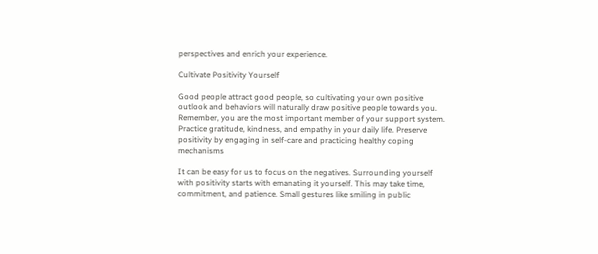perspectives and enrich your experience.

Cultivate Positivity Yourself

Good people attract good people, so cultivating your own positive outlook and behaviors will naturally draw positive people towards you. Remember, you are the most important member of your support system. Practice gratitude, kindness, and empathy in your daily life. Preserve positivity by engaging in self-care and practicing healthy coping mechanisms

It can be easy for us to focus on the negatives. Surrounding yourself with positivity starts with emanating it yourself. This may take time, commitment, and patience. Small gestures like smiling in public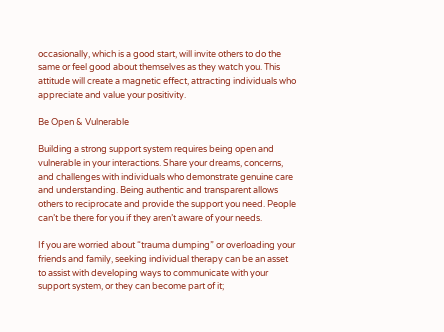occasionally, which is a good start, will invite others to do the same or feel good about themselves as they watch you. This attitude will create a magnetic effect, attracting individuals who appreciate and value your positivity.

Be Open & Vulnerable

Building a strong support system requires being open and vulnerable in your interactions. Share your dreams, concerns, and challenges with individuals who demonstrate genuine care and understanding. Being authentic and transparent allows others to reciprocate and provide the support you need. People can’t be there for you if they aren’t aware of your needs.

If you are worried about “trauma dumping” or overloading your friends and family, seeking individual therapy can be an asset to assist with developing ways to communicate with your support system, or they can become part of it;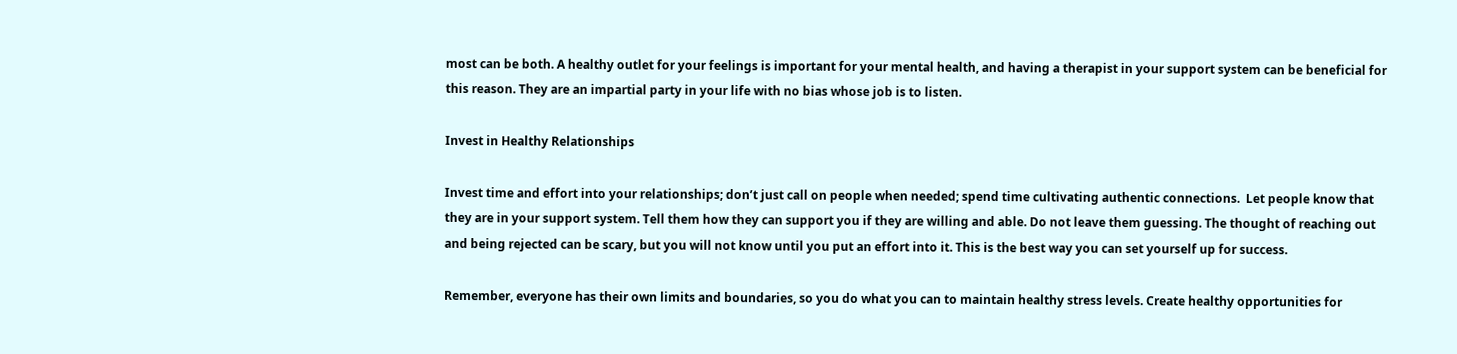most can be both. A healthy outlet for your feelings is important for your mental health, and having a therapist in your support system can be beneficial for this reason. They are an impartial party in your life with no bias whose job is to listen.

Invest in Healthy Relationships

Invest time and effort into your relationships; don’t just call on people when needed; spend time cultivating authentic connections.  Let people know that they are in your support system. Tell them how they can support you if they are willing and able. Do not leave them guessing. The thought of reaching out and being rejected can be scary, but you will not know until you put an effort into it. This is the best way you can set yourself up for success.

Remember, everyone has their own limits and boundaries, so you do what you can to maintain healthy stress levels. Create healthy opportunities for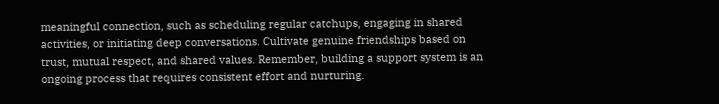meaningful connection, such as scheduling regular catchups, engaging in shared activities, or initiating deep conversations. Cultivate genuine friendships based on trust, mutual respect, and shared values. Remember, building a support system is an ongoing process that requires consistent effort and nurturing.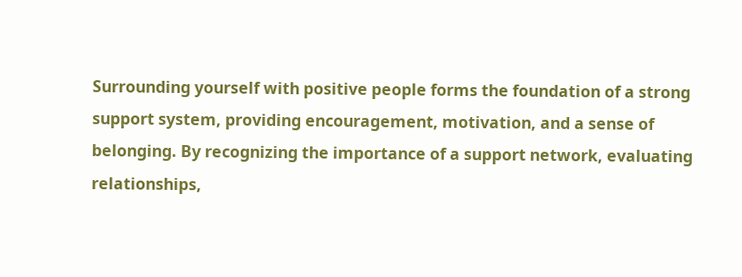Surrounding yourself with positive people forms the foundation of a strong support system, providing encouragement, motivation, and a sense of belonging. By recognizing the importance of a support network, evaluating relationships,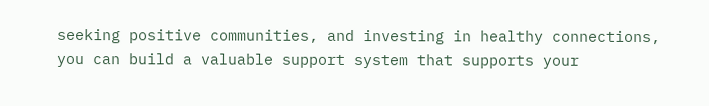seeking positive communities, and investing in healthy connections, you can build a valuable support system that supports your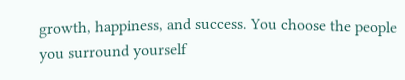growth, happiness, and success. You choose the people you surround yourself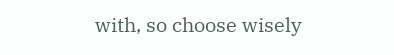with, so choose wisely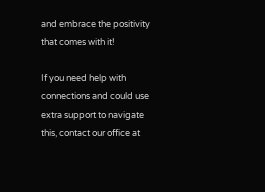and embrace the positivity that comes with it!

If you need help with connections and could use extra support to navigate this, contact our office at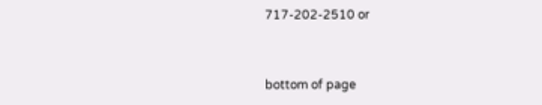717-202-2510 or


bottom of page